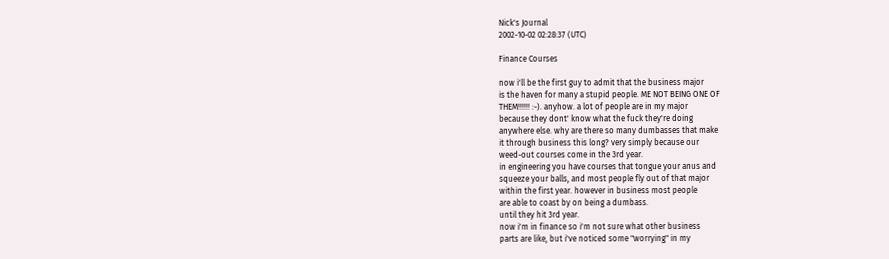Nick's Journal
2002-10-02 02:28:37 (UTC)

Finance Courses

now i'll be the first guy to admit that the business major
is the haven for many a stupid people. ME NOT BEING ONE OF
THEM!!!!!! :-). anyhow. a lot of people are in my major
because they dont' know what the fuck they're doing
anywhere else. why are there so many dumbasses that make
it through business this long? very simply because our
weed-out courses come in the 3rd year.
in engineering you have courses that tongue your anus and
squeeze your balls, and most people fly out of that major
within the first year. however in business most people
are able to coast by on being a dumbass.
until they hit 3rd year.
now i'm in finance so i'm not sure what other business
parts are like, but i've noticed some "worrying" in my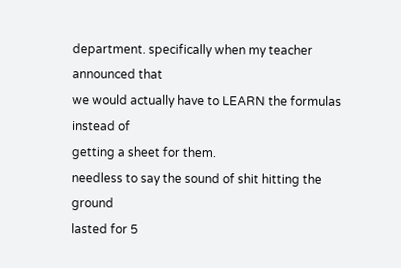department. specifically when my teacher announced that
we would actually have to LEARN the formulas instead of
getting a sheet for them.
needless to say the sound of shit hitting the ground
lasted for 5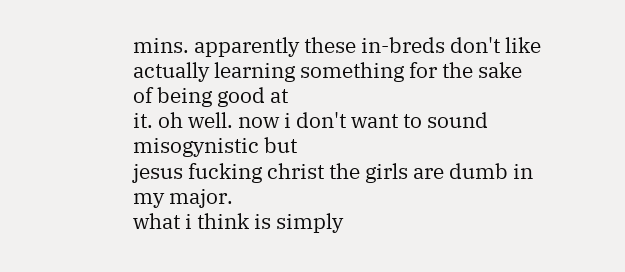mins. apparently these in-breds don't like
actually learning something for the sake of being good at
it. oh well. now i don't want to sound misogynistic but
jesus fucking christ the girls are dumb in my major.
what i think is simply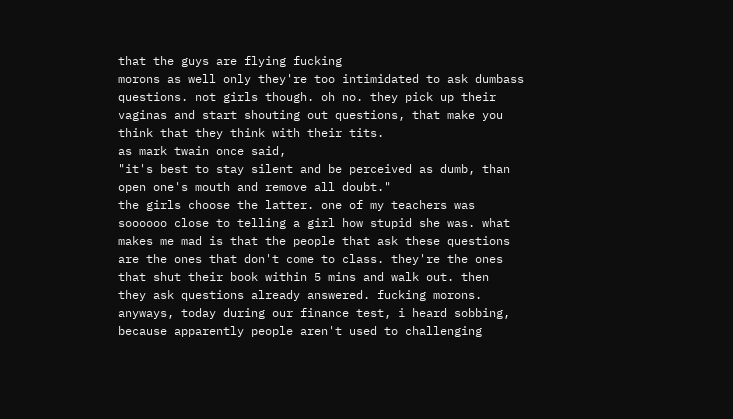that the guys are flying fucking
morons as well only they're too intimidated to ask dumbass
questions. not girls though. oh no. they pick up their
vaginas and start shouting out questions, that make you
think that they think with their tits.
as mark twain once said,
"it's best to stay silent and be perceived as dumb, than
open one's mouth and remove all doubt."
the girls choose the latter. one of my teachers was
soooooo close to telling a girl how stupid she was. what
makes me mad is that the people that ask these questions
are the ones that don't come to class. they're the ones
that shut their book within 5 mins and walk out. then
they ask questions already answered. fucking morons.
anyways, today during our finance test, i heard sobbing,
because apparently people aren't used to challenging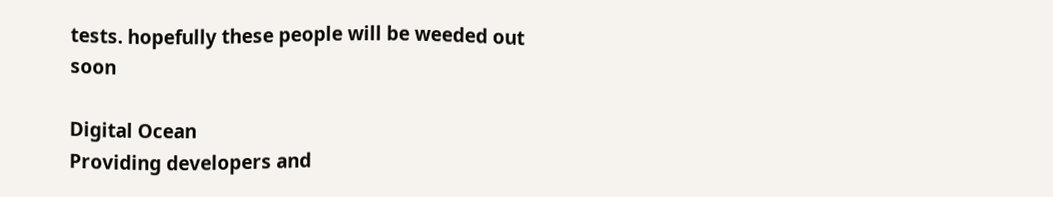tests. hopefully these people will be weeded out soon

Digital Ocean
Providing developers and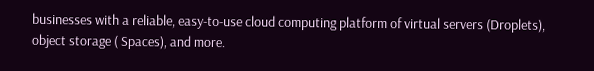businesses with a reliable, easy-to-use cloud computing platform of virtual servers (Droplets), object storage ( Spaces), and more.